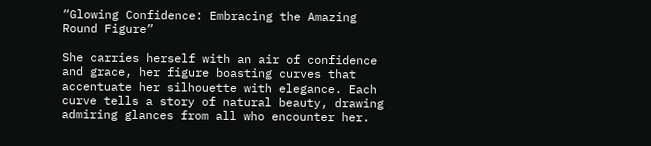“Glowing Confidence: Embracing the Amazing Round Figure”

She carries herself with an air of confidence and grace, her figure boasting curves that accentuate her silhouette with elegance. Each curve tells a story of natural beauty, drawing admiring glances from all who encounter her.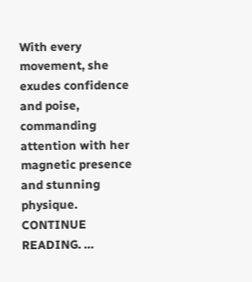With every movement, she exudes confidence and poise, commanding attention with her magnetic presence and stunning physique. CONTINUE READING. …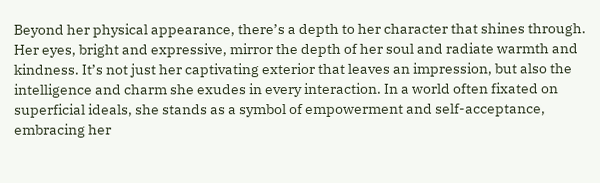Beyond her physical appearance, there’s a depth to her character that shines through. Her eyes, bright and expressive, mirror the depth of her soul and radiate warmth and kindness. It’s not just her captivating exterior that leaves an impression, but also the intelligence and charm she exudes in every interaction. In a world often fixated on superficial ideals, she stands as a symbol of empowerment and self-acceptance, embracing her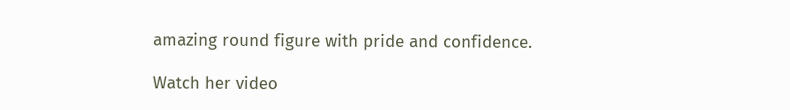amazing round figure with pride and confidence.

Watch her video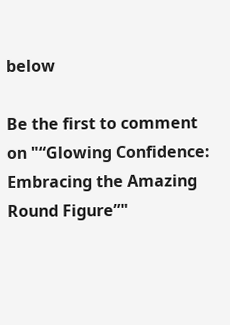below

Be the first to comment on "“Glowing Confidence: Embracing the Amazing Round Figure”"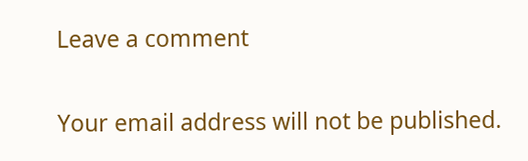Leave a comment

Your email address will not be published.